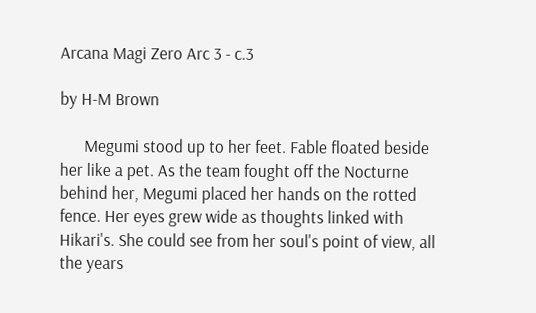Arcana Magi Zero Arc 3 - c.3

by H-M Brown

      Megumi stood up to her feet. Fable floated beside her like a pet. As the team fought off the Nocturne behind her, Megumi placed her hands on the rotted fence. Her eyes grew wide as thoughts linked with Hikari's. She could see from her soul's point of view, all the years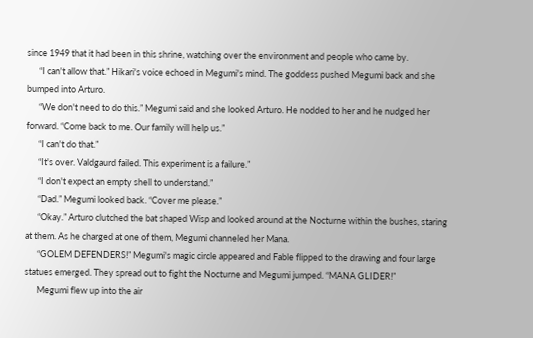since 1949 that it had been in this shrine, watching over the environment and people who came by.
      “I can't allow that.” Hikari's voice echoed in Megumi's mind. The goddess pushed Megumi back and she bumped into Arturo.
      “We don't need to do this.” Megumi said and she looked Arturo. He nodded to her and he nudged her forward. “Come back to me. Our family will help us.”
      “I can't do that.”
      “It's over. Valdgaurd failed. This experiment is a failure.”
      “I don't expect an empty shell to understand.”
      “Dad.” Megumi looked back. “Cover me please.”
      “Okay.” Arturo clutched the bat shaped Wisp and looked around at the Nocturne within the bushes, staring at them. As he charged at one of them, Megumi channeled her Mana.
      “GOLEM DEFENDERS!” Megumi's magic circle appeared and Fable flipped to the drawing and four large statues emerged. They spread out to fight the Nocturne and Megumi jumped. “MANA GLIDER!”
      Megumi flew up into the air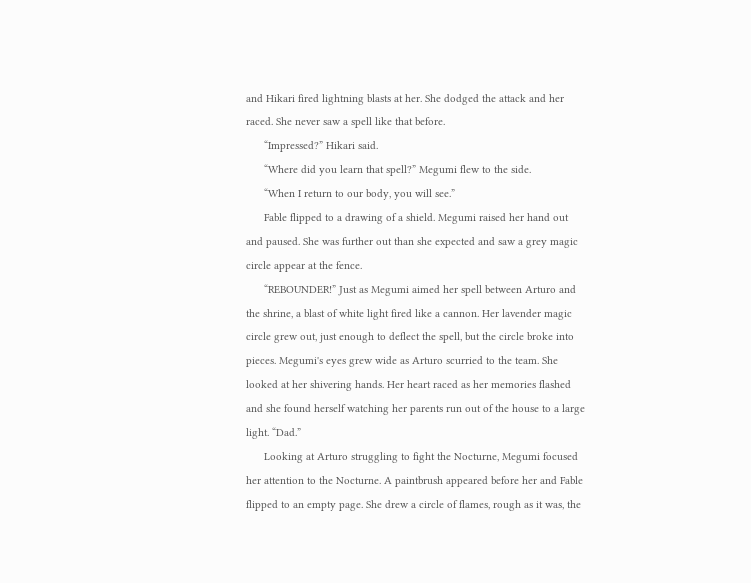and Hikari fired lightning blasts at her. She dodged the attack and her raced. She never saw a spell like that before.
      “Impressed?” Hikari said.
      “Where did you learn that spell?” Megumi flew to the side.
      “When I return to our body, you will see.”
      Fable flipped to a drawing of a shield. Megumi raised her hand out and paused. She was further out than she expected and saw a grey magic circle appear at the fence.
      “REBOUNDER!” Just as Megumi aimed her spell between Arturo and the shrine, a blast of white light fired like a cannon. Her lavender magic circle grew out, just enough to deflect the spell, but the circle broke into pieces. Megumi's eyes grew wide as Arturo scurried to the team. She looked at her shivering hands. Her heart raced as her memories flashed and she found herself watching her parents run out of the house to a large light. “Dad.”
      Looking at Arturo struggling to fight the Nocturne, Megumi focused her attention to the Nocturne. A paintbrush appeared before her and Fable flipped to an empty page. She drew a circle of flames, rough as it was, the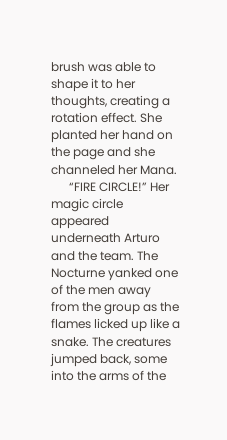brush was able to shape it to her thoughts, creating a rotation effect. She planted her hand on the page and she channeled her Mana.
      “FIRE CIRCLE!” Her magic circle appeared underneath Arturo and the team. The Nocturne yanked one of the men away from the group as the flames licked up like a snake. The creatures jumped back, some into the arms of the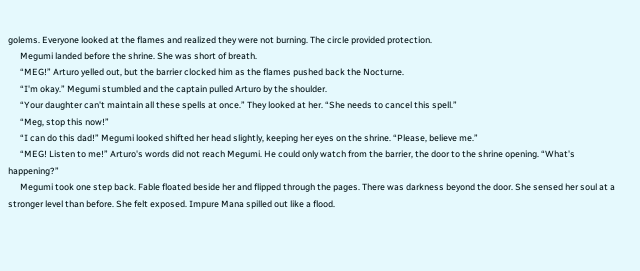golems. Everyone looked at the flames and realized they were not burning. The circle provided protection.
      Megumi landed before the shrine. She was short of breath.
      “MEG!” Arturo yelled out, but the barrier clocked him as the flames pushed back the Nocturne.
      “I'm okay.” Megumi stumbled and the captain pulled Arturo by the shoulder.
      “Your daughter can't maintain all these spells at once.” They looked at her. “She needs to cancel this spell.”
      “Meg, stop this now!”
      “I can do this dad!” Megumi looked shifted her head slightly, keeping her eyes on the shrine. “Please, believe me.”
      “MEG! Listen to me!” Arturo's words did not reach Megumi. He could only watch from the barrier, the door to the shrine opening. “What's happening?”
      Megumi took one step back. Fable floated beside her and flipped through the pages. There was darkness beyond the door. She sensed her soul at a stronger level than before. She felt exposed. Impure Mana spilled out like a flood.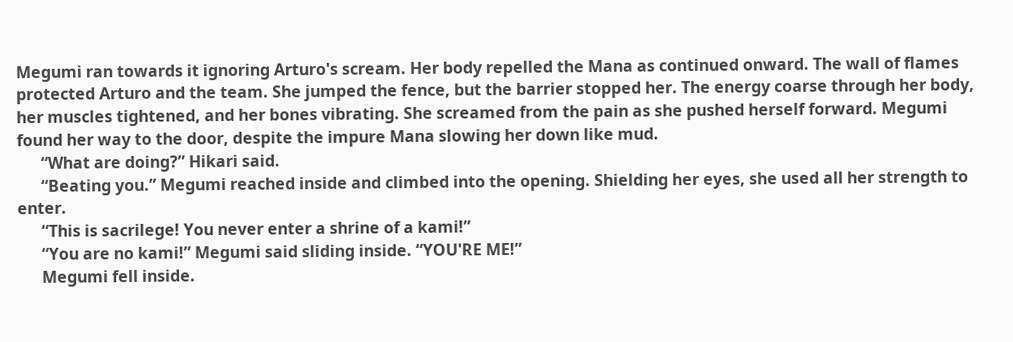Megumi ran towards it ignoring Arturo's scream. Her body repelled the Mana as continued onward. The wall of flames protected Arturo and the team. She jumped the fence, but the barrier stopped her. The energy coarse through her body, her muscles tightened, and her bones vibrating. She screamed from the pain as she pushed herself forward. Megumi found her way to the door, despite the impure Mana slowing her down like mud.
      “What are doing?” Hikari said.
      “Beating you.” Megumi reached inside and climbed into the opening. Shielding her eyes, she used all her strength to enter.
      “This is sacrilege! You never enter a shrine of a kami!”
      “You are no kami!” Megumi said sliding inside. “YOU'RE ME!”
      Megumi fell inside.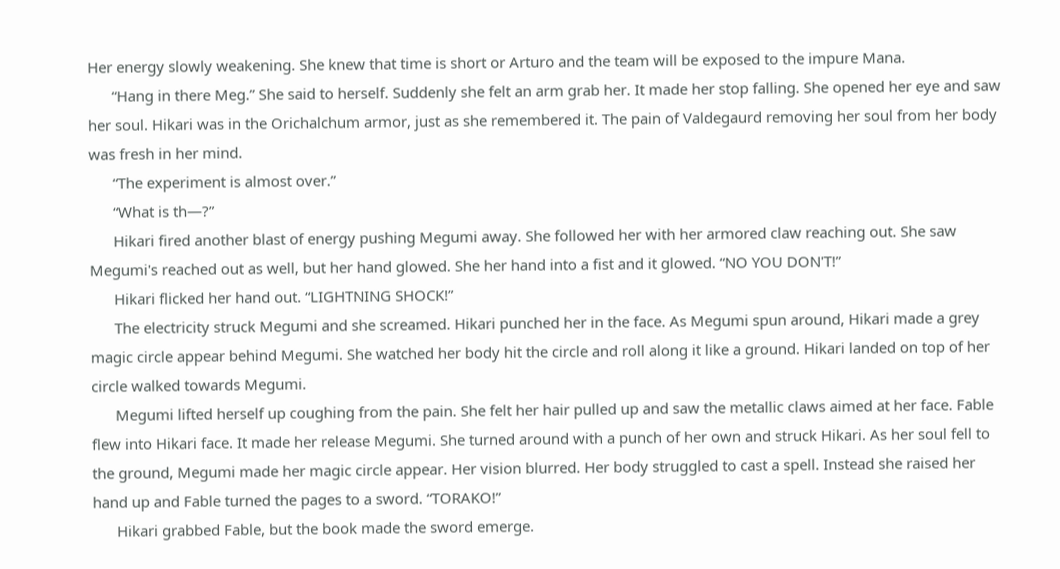Her energy slowly weakening. She knew that time is short or Arturo and the team will be exposed to the impure Mana.
      “Hang in there Meg.” She said to herself. Suddenly she felt an arm grab her. It made her stop falling. She opened her eye and saw her soul. Hikari was in the Orichalchum armor, just as she remembered it. The pain of Valdegaurd removing her soul from her body was fresh in her mind.
      “The experiment is almost over.”
      “What is th—?”
      Hikari fired another blast of energy pushing Megumi away. She followed her with her armored claw reaching out. She saw Megumi's reached out as well, but her hand glowed. She her hand into a fist and it glowed. “NO YOU DON'T!”
      Hikari flicked her hand out. “LIGHTNING SHOCK!”
      The electricity struck Megumi and she screamed. Hikari punched her in the face. As Megumi spun around, Hikari made a grey magic circle appear behind Megumi. She watched her body hit the circle and roll along it like a ground. Hikari landed on top of her circle walked towards Megumi.
      Megumi lifted herself up coughing from the pain. She felt her hair pulled up and saw the metallic claws aimed at her face. Fable flew into Hikari face. It made her release Megumi. She turned around with a punch of her own and struck Hikari. As her soul fell to the ground, Megumi made her magic circle appear. Her vision blurred. Her body struggled to cast a spell. Instead she raised her hand up and Fable turned the pages to a sword. “TORAKO!”
      Hikari grabbed Fable, but the book made the sword emerge.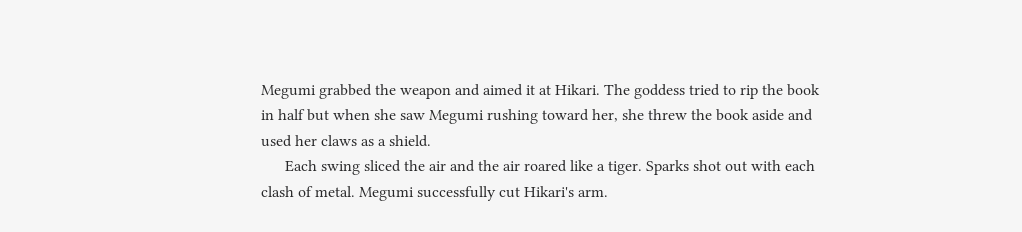Megumi grabbed the weapon and aimed it at Hikari. The goddess tried to rip the book in half but when she saw Megumi rushing toward her, she threw the book aside and used her claws as a shield.
      Each swing sliced the air and the air roared like a tiger. Sparks shot out with each clash of metal. Megumi successfully cut Hikari's arm.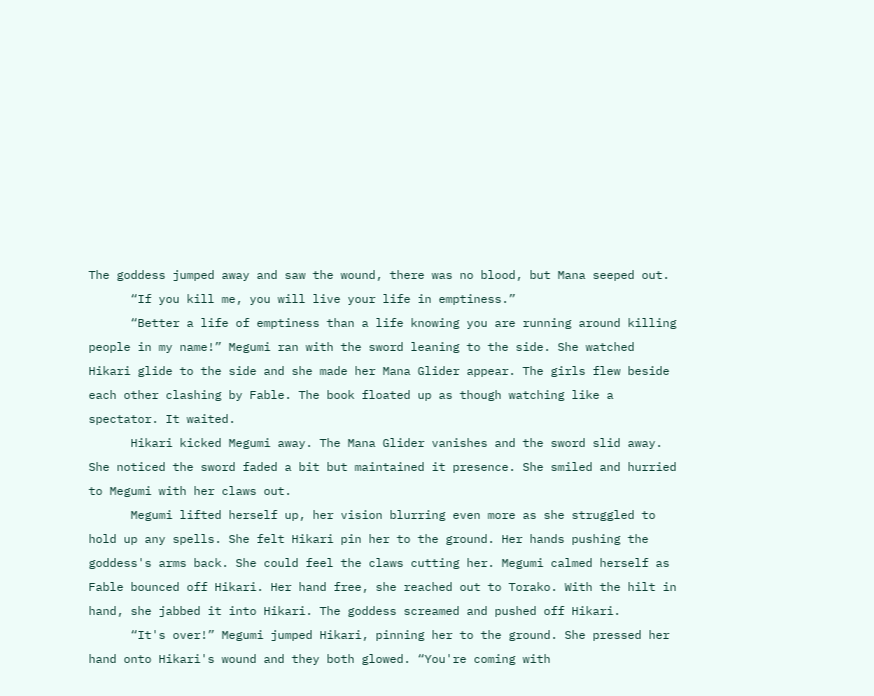The goddess jumped away and saw the wound, there was no blood, but Mana seeped out.
      “If you kill me, you will live your life in emptiness.”
      “Better a life of emptiness than a life knowing you are running around killing people in my name!” Megumi ran with the sword leaning to the side. She watched Hikari glide to the side and she made her Mana Glider appear. The girls flew beside each other clashing by Fable. The book floated up as though watching like a spectator. It waited.
      Hikari kicked Megumi away. The Mana Glider vanishes and the sword slid away. She noticed the sword faded a bit but maintained it presence. She smiled and hurried to Megumi with her claws out.
      Megumi lifted herself up, her vision blurring even more as she struggled to hold up any spells. She felt Hikari pin her to the ground. Her hands pushing the goddess's arms back. She could feel the claws cutting her. Megumi calmed herself as Fable bounced off Hikari. Her hand free, she reached out to Torako. With the hilt in hand, she jabbed it into Hikari. The goddess screamed and pushed off Hikari.
      “It's over!” Megumi jumped Hikari, pinning her to the ground. She pressed her hand onto Hikari's wound and they both glowed. “You're coming with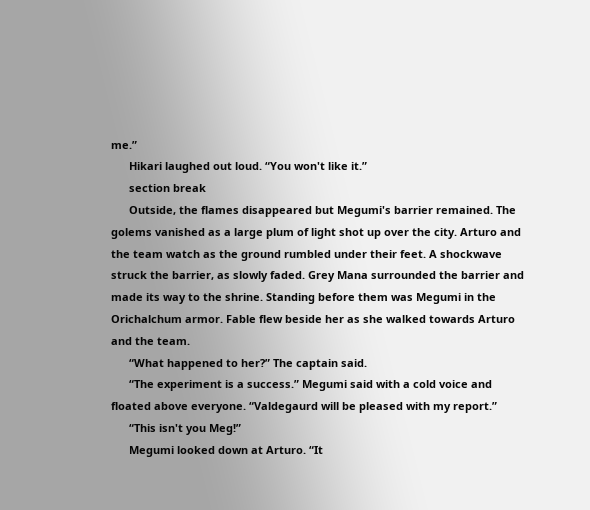me.”
      Hikari laughed out loud. “You won't like it.”
      section break
      Outside, the flames disappeared but Megumi's barrier remained. The golems vanished as a large plum of light shot up over the city. Arturo and the team watch as the ground rumbled under their feet. A shockwave struck the barrier, as slowly faded. Grey Mana surrounded the barrier and made its way to the shrine. Standing before them was Megumi in the Orichalchum armor. Fable flew beside her as she walked towards Arturo and the team.
      “What happened to her?” The captain said.
      “The experiment is a success.” Megumi said with a cold voice and floated above everyone. “Valdegaurd will be pleased with my report.”
      “This isn't you Meg!”
      Megumi looked down at Arturo. “It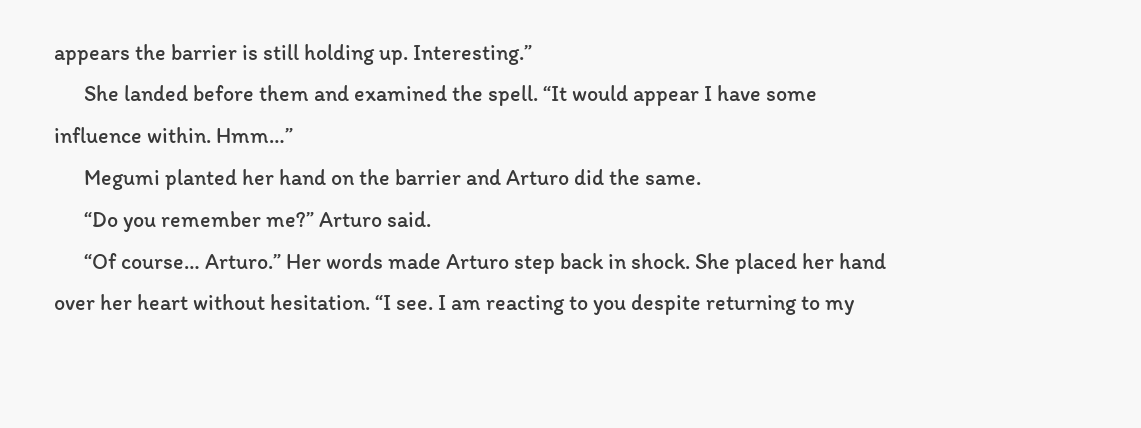appears the barrier is still holding up. Interesting.”
      She landed before them and examined the spell. “It would appear I have some influence within. Hmm…”
      Megumi planted her hand on the barrier and Arturo did the same.
      “Do you remember me?” Arturo said.
      “Of course… Arturo.” Her words made Arturo step back in shock. She placed her hand over her heart without hesitation. “I see. I am reacting to you despite returning to my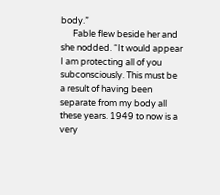body.”
      Fable flew beside her and she nodded. “It would appear I am protecting all of you subconsciously. This must be a result of having been separate from my body all these years. 1949 to now is a very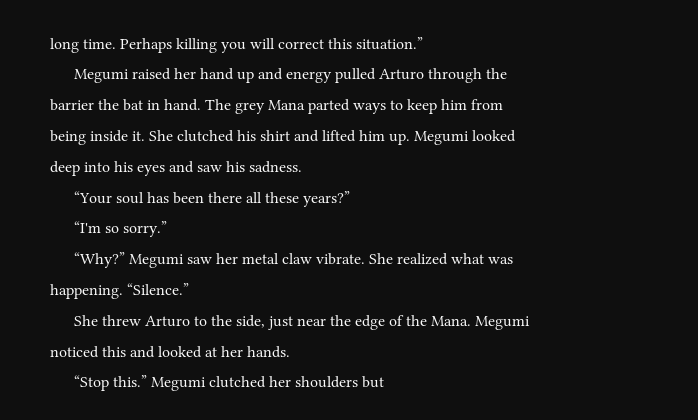long time. Perhaps killing you will correct this situation.”
      Megumi raised her hand up and energy pulled Arturo through the barrier the bat in hand. The grey Mana parted ways to keep him from being inside it. She clutched his shirt and lifted him up. Megumi looked deep into his eyes and saw his sadness.
      “Your soul has been there all these years?”
      “I'm so sorry.”
      “Why?” Megumi saw her metal claw vibrate. She realized what was happening. “Silence.”
      She threw Arturo to the side, just near the edge of the Mana. Megumi noticed this and looked at her hands.
      “Stop this.” Megumi clutched her shoulders but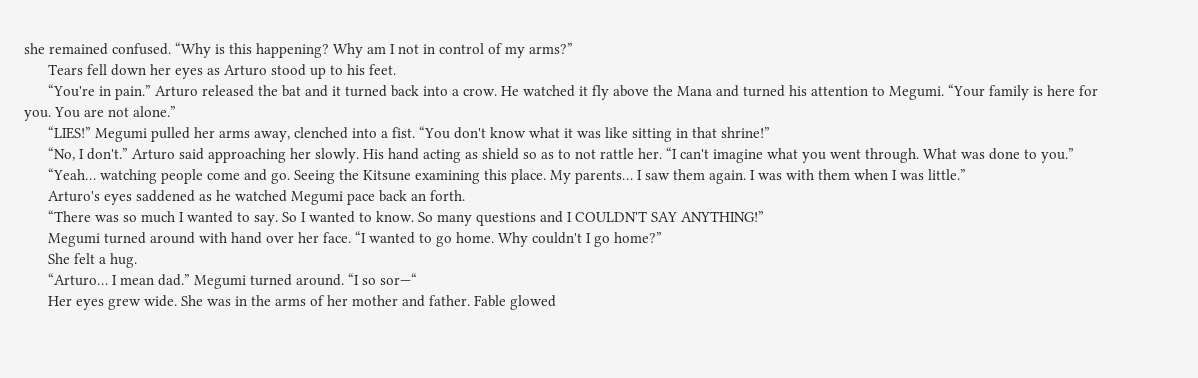she remained confused. “Why is this happening? Why am I not in control of my arms?”
      Tears fell down her eyes as Arturo stood up to his feet.
      “You're in pain.” Arturo released the bat and it turned back into a crow. He watched it fly above the Mana and turned his attention to Megumi. “Your family is here for you. You are not alone.”
      “LIES!” Megumi pulled her arms away, clenched into a fist. “You don't know what it was like sitting in that shrine!”
      “No, I don't.” Arturo said approaching her slowly. His hand acting as shield so as to not rattle her. “I can't imagine what you went through. What was done to you.”
      “Yeah… watching people come and go. Seeing the Kitsune examining this place. My parents… I saw them again. I was with them when I was little.”
      Arturo's eyes saddened as he watched Megumi pace back an forth.
      “There was so much I wanted to say. So I wanted to know. So many questions and I COULDN'T SAY ANYTHING!”
      Megumi turned around with hand over her face. “I wanted to go home. Why couldn't I go home?”
      She felt a hug.
      “Arturo… I mean dad.” Megumi turned around. “I so sor—“
      Her eyes grew wide. She was in the arms of her mother and father. Fable glowed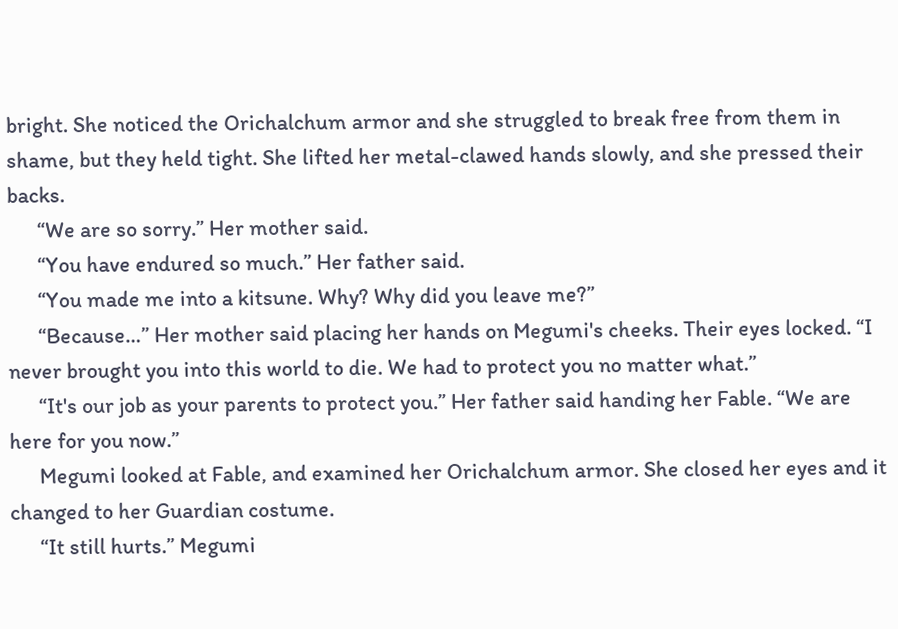bright. She noticed the Orichalchum armor and she struggled to break free from them in shame, but they held tight. She lifted her metal-clawed hands slowly, and she pressed their backs.
      “We are so sorry.” Her mother said.
      “You have endured so much.” Her father said.
      “You made me into a kitsune. Why? Why did you leave me?”
      “Because…” Her mother said placing her hands on Megumi's cheeks. Their eyes locked. “I never brought you into this world to die. We had to protect you no matter what.”
      “It's our job as your parents to protect you.” Her father said handing her Fable. “We are here for you now.”
      Megumi looked at Fable, and examined her Orichalchum armor. She closed her eyes and it changed to her Guardian costume.
      “It still hurts.” Megumi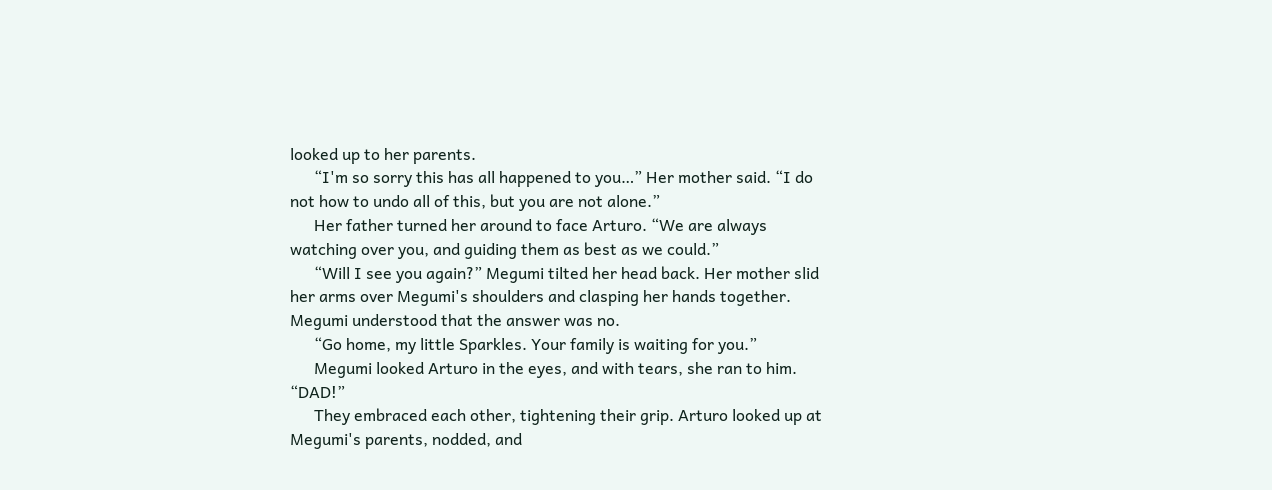looked up to her parents.
      “I'm so sorry this has all happened to you…” Her mother said. “I do not how to undo all of this, but you are not alone.”
      Her father turned her around to face Arturo. “We are always watching over you, and guiding them as best as we could.”
      “Will I see you again?” Megumi tilted her head back. Her mother slid her arms over Megumi's shoulders and clasping her hands together. Megumi understood that the answer was no.
      “Go home, my little Sparkles. Your family is waiting for you.”
      Megumi looked Arturo in the eyes, and with tears, she ran to him. “DAD!”
      They embraced each other, tightening their grip. Arturo looked up at Megumi's parents, nodded, and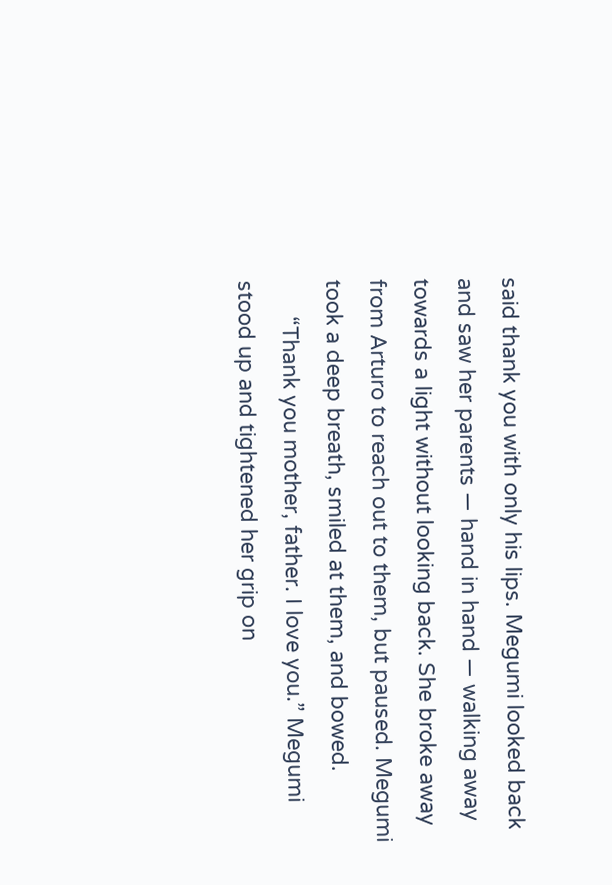said thank you with only his lips. Megumi looked back and saw her parents — hand in hand — walking away towards a light without looking back. She broke away from Arturo to reach out to them, but paused. Megumi took a deep breath, smiled at them, and bowed.
      “Thank you mother, father. I love you.” Megumi stood up and tightened her grip on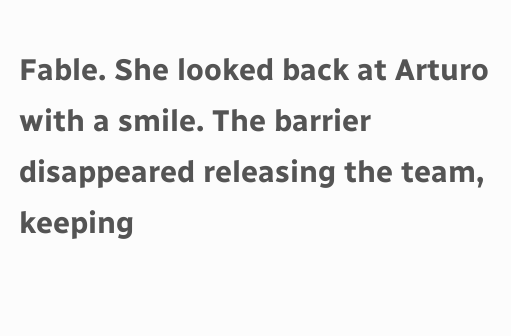Fable. She looked back at Arturo with a smile. The barrier disappeared releasing the team, keeping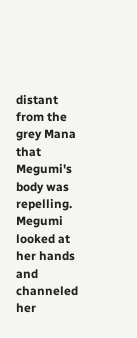distant from the grey Mana that Megumi's body was repelling. Megumi looked at her hands and channeled her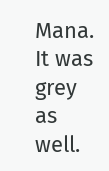Mana. It was grey as well.